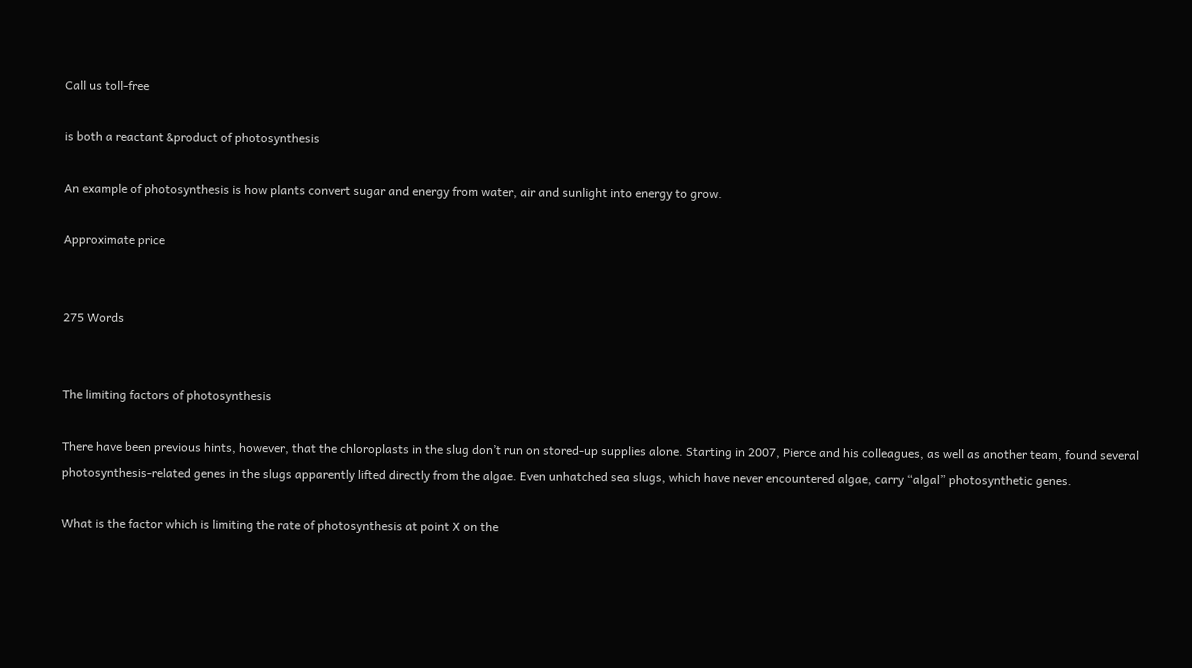Call us toll-free

is both a reactant &product of photosynthesis

An example of photosynthesis is how plants convert sugar and energy from water, air and sunlight into energy to grow.

Approximate price


275 Words


The limiting factors of photosynthesis

There have been previous hints, however, that the chloroplasts in the slug don’t run on stored-up supplies alone. Starting in 2007, Pierce and his colleagues, as well as another team, found several photosynthesis-related genes in the slugs apparently lifted directly from the algae. Even unhatched sea slugs, which have never encountered algae, carry “algal” photosynthetic genes.

What is the factor which is limiting the rate of photosynthesis at point X on the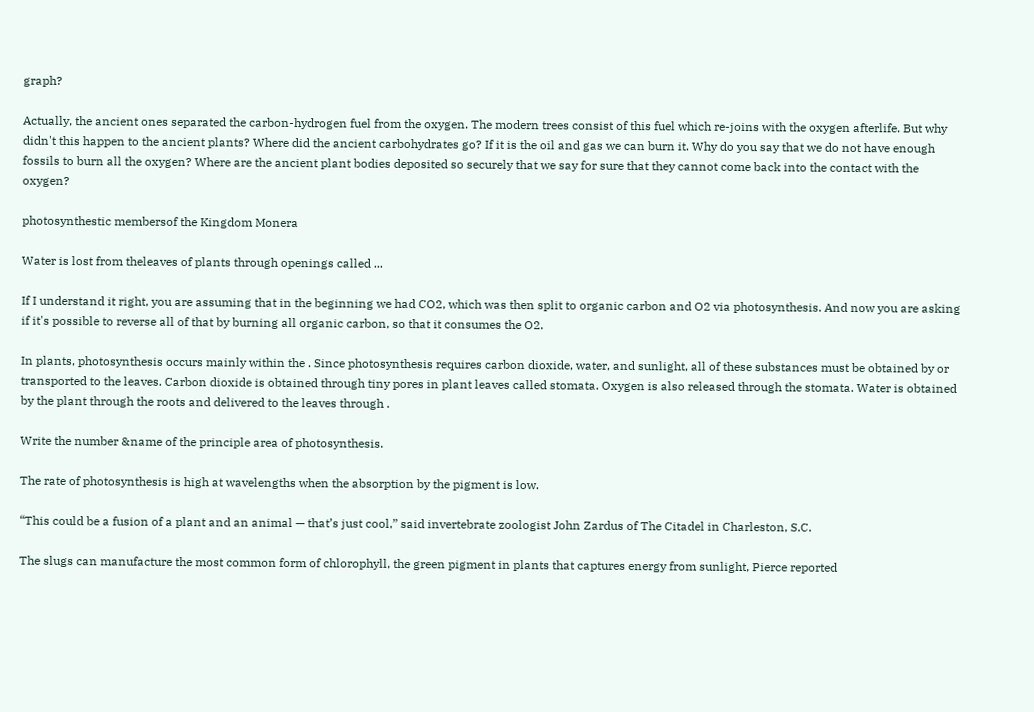graph?

Actually, the ancient ones separated the carbon-hydrogen fuel from the oxygen. The modern trees consist of this fuel which re-joins with the oxygen afterlife. But why didn't this happen to the ancient plants? Where did the ancient carbohydrates go? If it is the oil and gas we can burn it. Why do you say that we do not have enough fossils to burn all the oxygen? Where are the ancient plant bodies deposited so securely that we say for sure that they cannot come back into the contact with the oxygen?

photosynthestic membersof the Kingdom Monera

Water is lost from theleaves of plants through openings called ...

If I understand it right, you are assuming that in the beginning we had CO2, which was then split to organic carbon and O2 via photosynthesis. And now you are asking if it's possible to reverse all of that by burning all organic carbon, so that it consumes the O2.

In plants, photosynthesis occurs mainly within the . Since photosynthesis requires carbon dioxide, water, and sunlight, all of these substances must be obtained by or transported to the leaves. Carbon dioxide is obtained through tiny pores in plant leaves called stomata. Oxygen is also released through the stomata. Water is obtained by the plant through the roots and delivered to the leaves through .

Write the number &name of the principle area of photosynthesis.

The rate of photosynthesis is high at wavelengths when the absorption by the pigment is low.

“This could be a fusion of a plant and an animal — that’s just cool,” said invertebrate zoologist John Zardus of The Citadel in Charleston, S.C.

The slugs can manufacture the most common form of chlorophyll, the green pigment in plants that captures energy from sunlight, Pierce reported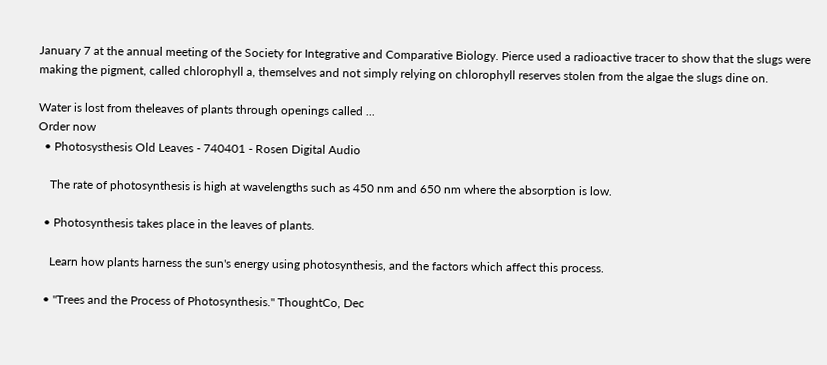January 7 at the annual meeting of the Society for Integrative and Comparative Biology. Pierce used a radioactive tracer to show that the slugs were making the pigment, called chlorophyll a, themselves and not simply relying on chlorophyll reserves stolen from the algae the slugs dine on.

Water is lost from theleaves of plants through openings called ...
Order now
  • Photosysthesis Old Leaves - 740401 - Rosen Digital Audio

    The rate of photosynthesis is high at wavelengths such as 450 nm and 650 nm where the absorption is low.

  • Photosynthesis takes place in the leaves of plants.

    Learn how plants harness the sun's energy using photosynthesis, and the factors which affect this process.

  • "Trees and the Process of Photosynthesis." ThoughtCo, Dec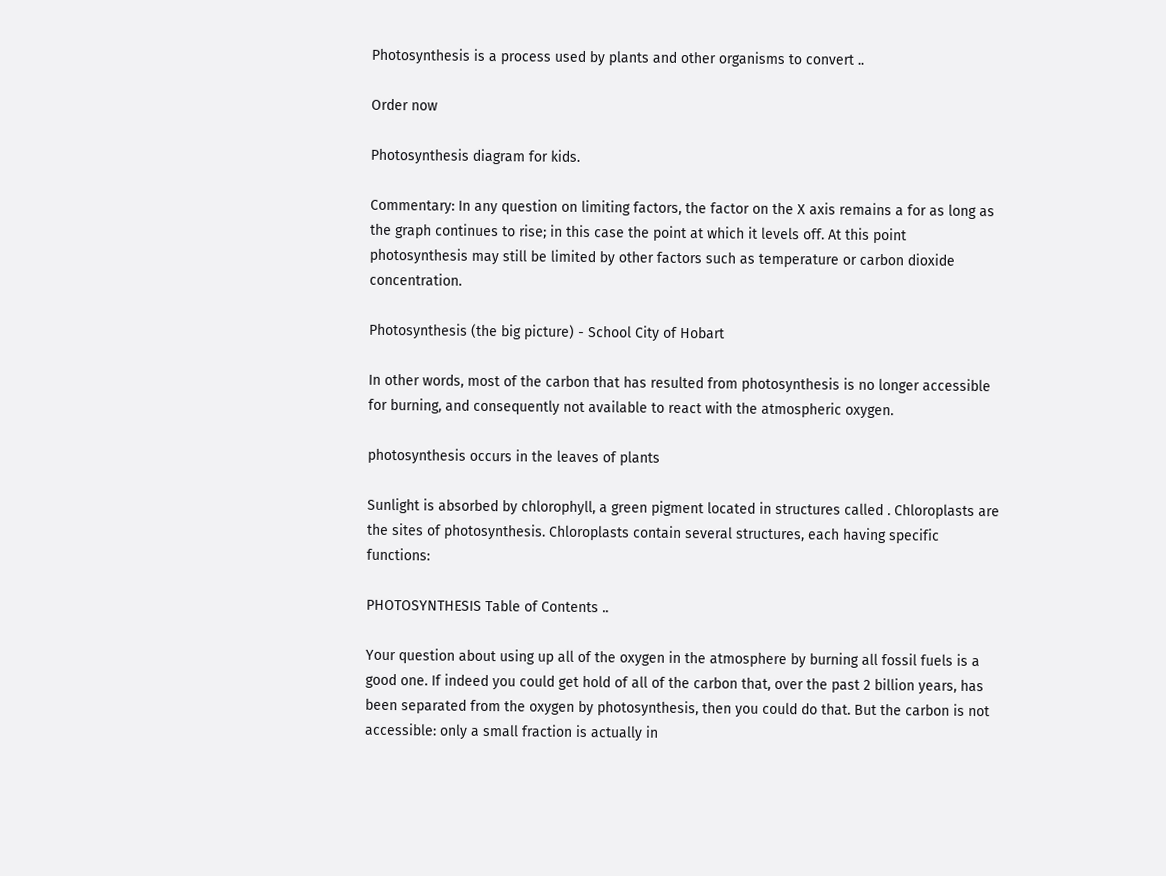Photosynthesis is a process used by plants and other organisms to convert ..

Order now

Photosynthesis diagram for kids.

Commentary: In any question on limiting factors, the factor on the X axis remains a for as long as the graph continues to rise; in this case the point at which it levels off. At this point photosynthesis may still be limited by other factors such as temperature or carbon dioxide concentration.

Photosynthesis (the big picture) - School City of Hobart

In other words, most of the carbon that has resulted from photosynthesis is no longer accessible for burning, and consequently not available to react with the atmospheric oxygen.

photosynthesis occurs in the leaves of plants

Sunlight is absorbed by chlorophyll, a green pigment located in structures called . Chloroplasts are the sites of photosynthesis. Chloroplasts contain several structures, each having specific functions:

PHOTOSYNTHESIS Table of Contents ..

Your question about using up all of the oxygen in the atmosphere by burning all fossil fuels is a good one. If indeed you could get hold of all of the carbon that, over the past 2 billion years, has been separated from the oxygen by photosynthesis, then you could do that. But the carbon is not accessible: only a small fraction is actually in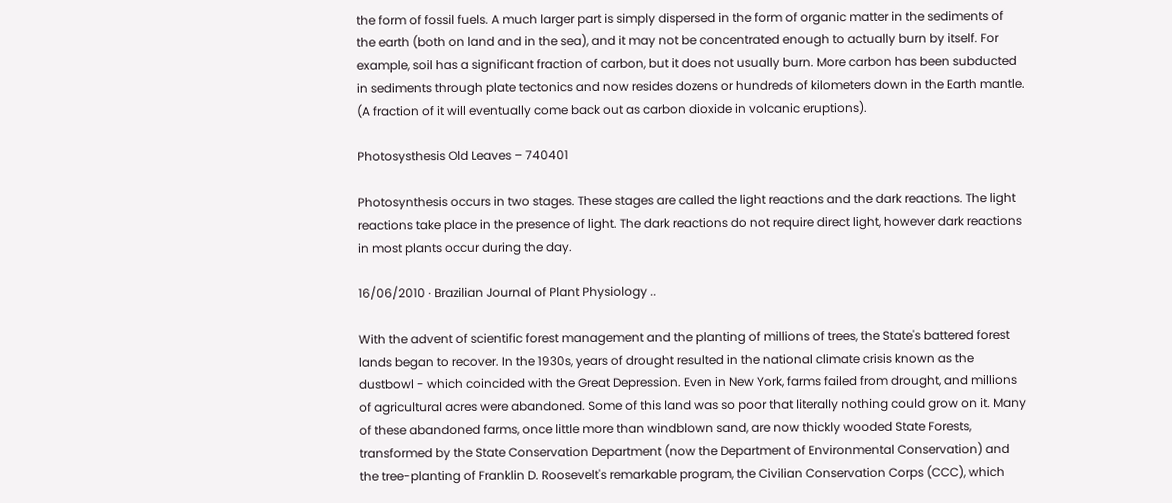the form of fossil fuels. A much larger part is simply dispersed in the form of organic matter in the sediments of the earth (both on land and in the sea), and it may not be concentrated enough to actually burn by itself. For example, soil has a significant fraction of carbon, but it does not usually burn. More carbon has been subducted in sediments through plate tectonics and now resides dozens or hundreds of kilometers down in the Earth mantle. (A fraction of it will eventually come back out as carbon dioxide in volcanic eruptions).

Photosysthesis Old Leaves – 740401

Photosynthesis occurs in two stages. These stages are called the light reactions and the dark reactions. The light reactions take place in the presence of light. The dark reactions do not require direct light, however dark reactions in most plants occur during the day.

16/06/2010 · Brazilian Journal of Plant Physiology ..

With the advent of scientific forest management and the planting of millions of trees, the State's battered forest lands began to recover. In the 1930s, years of drought resulted in the national climate crisis known as the dustbowl - which coincided with the Great Depression. Even in New York, farms failed from drought, and millions of agricultural acres were abandoned. Some of this land was so poor that literally nothing could grow on it. Many of these abandoned farms, once little more than windblown sand, are now thickly wooded State Forests, transformed by the State Conservation Department (now the Department of Environmental Conservation) and the tree-planting of Franklin D. Roosevelt's remarkable program, the Civilian Conservation Corps (CCC), which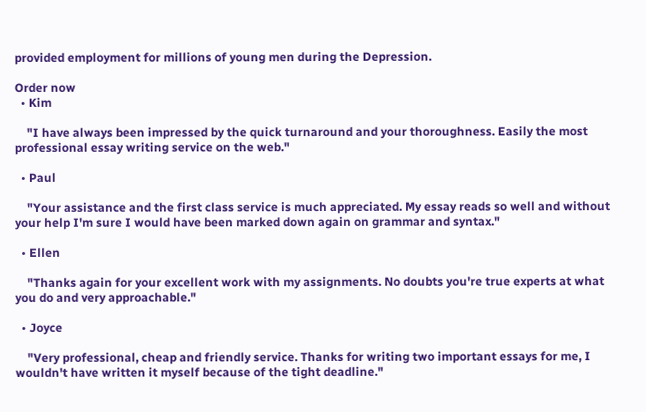provided employment for millions of young men during the Depression.

Order now
  • Kim

    "I have always been impressed by the quick turnaround and your thoroughness. Easily the most professional essay writing service on the web."

  • Paul

    "Your assistance and the first class service is much appreciated. My essay reads so well and without your help I'm sure I would have been marked down again on grammar and syntax."

  • Ellen

    "Thanks again for your excellent work with my assignments. No doubts you're true experts at what you do and very approachable."

  • Joyce

    "Very professional, cheap and friendly service. Thanks for writing two important essays for me, I wouldn't have written it myself because of the tight deadline."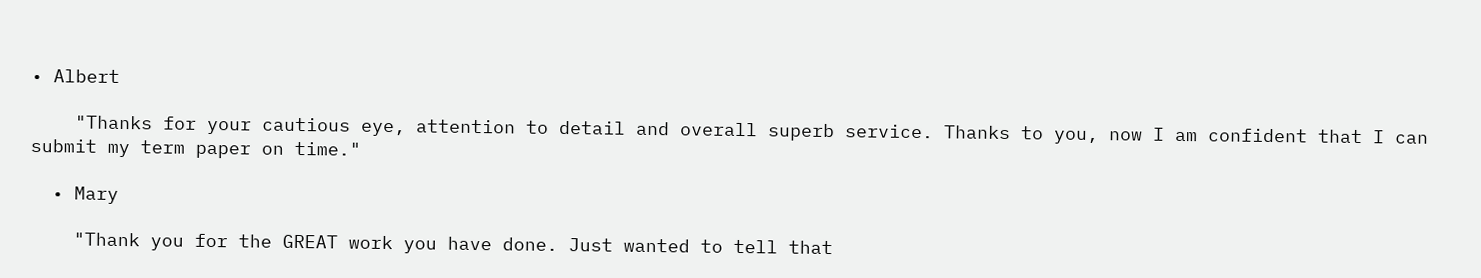• Albert

    "Thanks for your cautious eye, attention to detail and overall superb service. Thanks to you, now I am confident that I can submit my term paper on time."

  • Mary

    "Thank you for the GREAT work you have done. Just wanted to tell that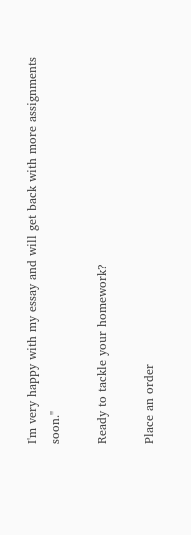I'm very happy with my essay and will get back with more assignments soon."

Ready to tackle your homework?

Place an order